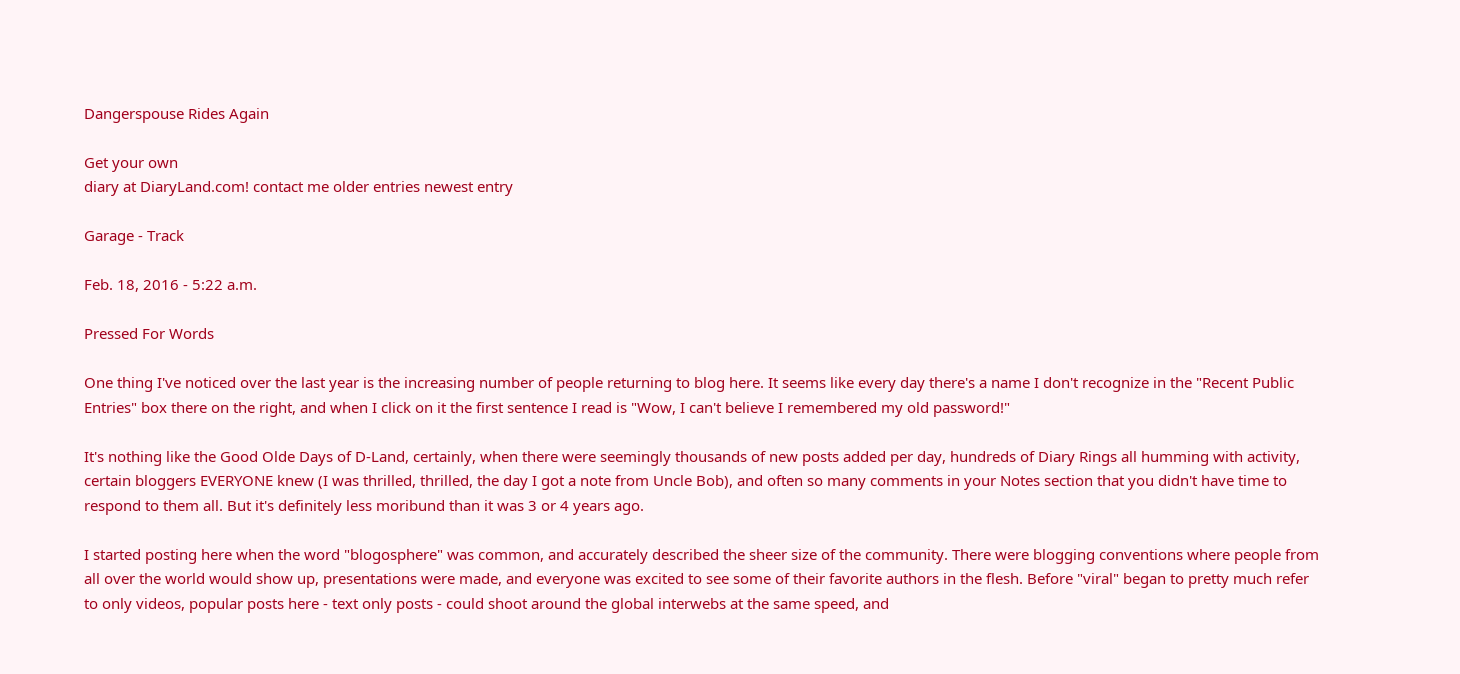Dangerspouse Rides Again

Get your own
diary at DiaryLand.com! contact me older entries newest entry

Garage - Track

Feb. 18, 2016 - 5:22 a.m.

Pressed For Words

One thing I've noticed over the last year is the increasing number of people returning to blog here. It seems like every day there's a name I don't recognize in the "Recent Public Entries" box there on the right, and when I click on it the first sentence I read is "Wow, I can't believe I remembered my old password!"

It's nothing like the Good Olde Days of D-Land, certainly, when there were seemingly thousands of new posts added per day, hundreds of Diary Rings all humming with activity, certain bloggers EVERYONE knew (I was thrilled, thrilled, the day I got a note from Uncle Bob), and often so many comments in your Notes section that you didn't have time to respond to them all. But it's definitely less moribund than it was 3 or 4 years ago.

I started posting here when the word "blogosphere" was common, and accurately described the sheer size of the community. There were blogging conventions where people from all over the world would show up, presentations were made, and everyone was excited to see some of their favorite authors in the flesh. Before "viral" began to pretty much refer to only videos, popular posts here - text only posts - could shoot around the global interwebs at the same speed, and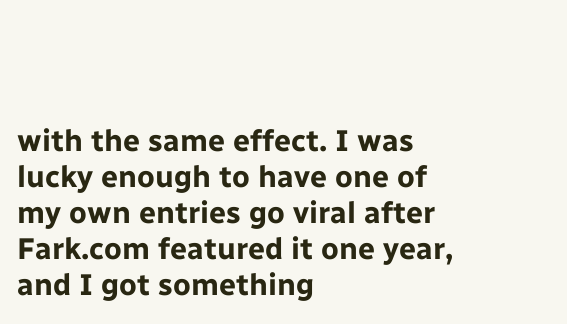with the same effect. I was lucky enough to have one of my own entries go viral after Fark.com featured it one year, and I got something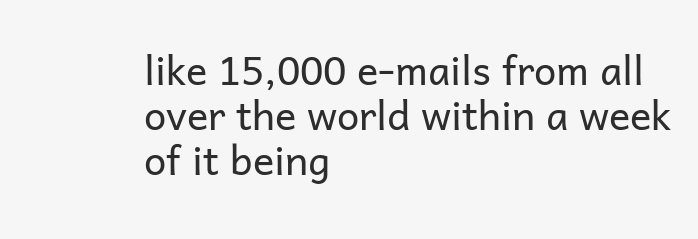like 15,000 e-mails from all over the world within a week of it being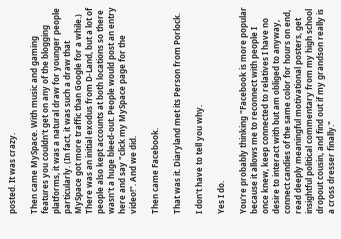posted. It was crazy.

Then came MySpace. With music and gaming features you couldn't get on any of the blogging platforms, it was a natural draw for younger people particularly. (In fact, it was such a draw that MySpace got more traffic than Google for a while.) There was an initial exodus from D-Land, but a lot of people also kept accounts at both locations so there wasn't a huge bleed-out. People would post an entry here and say "click my MySpace page for the video!". And we did.

Then came Facebook.

That was it. Diaryland met its Person from Porlock.

I don't have to tell you why.

Yes I do.

You're probably thinking "Facebook is more popular because it allows me to reconnect with people I once knew, keep connected to relatives I have no desire to interact with but am obliged to anyway, connect candies of the same color for hours on end, read deeply meaningful motivational posters, get insightful political commentary from my high school dropout cousin, and find out if my grandson really is a cross dresser finally."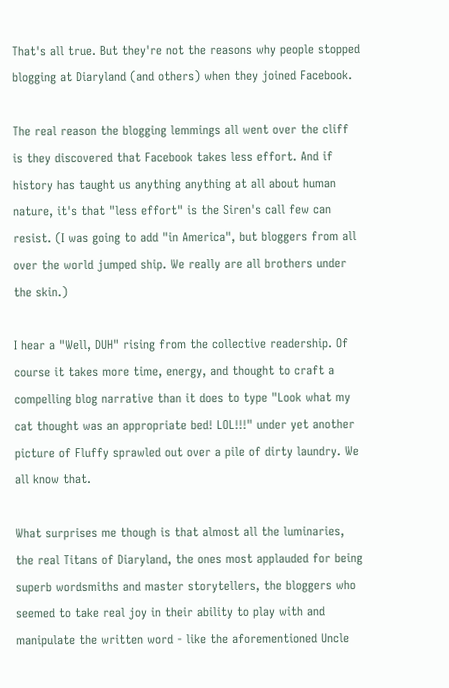That's all true. But they're not the reasons why people stopped blogging at Diaryland (and others) when they joined Facebook.

The real reason the blogging lemmings all went over the cliff is they discovered that Facebook takes less effort. And if history has taught us anything anything at all about human nature, it's that "less effort" is the Siren's call few can resist. (I was going to add "in America", but bloggers from all over the world jumped ship. We really are all brothers under the skin.)

I hear a "Well, DUH" rising from the collective readership. Of course it takes more time, energy, and thought to craft a compelling blog narrative than it does to type "Look what my cat thought was an appropriate bed! LOL!!!" under yet another picture of Fluffy sprawled out over a pile of dirty laundry. We all know that.

What surprises me though is that almost all the luminaries, the real Titans of Diaryland, the ones most applauded for being superb wordsmiths and master storytellers, the bloggers who seemed to take real joy in their ability to play with and manipulate the written word - like the aforementioned Uncle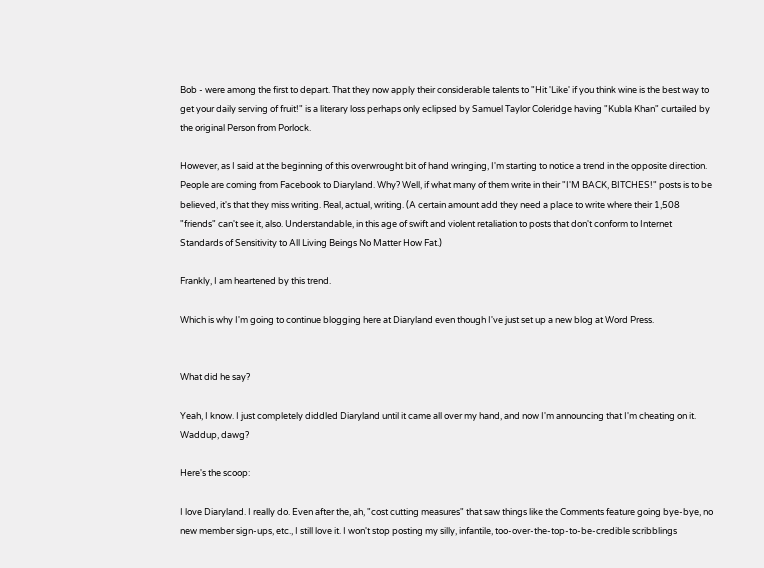Bob - were among the first to depart. That they now apply their considerable talents to "Hit 'Like' if you think wine is the best way to get your daily serving of fruit!" is a literary loss perhaps only eclipsed by Samuel Taylor Coleridge having "Kubla Khan" curtailed by the original Person from Porlock.

However, as I said at the beginning of this overwrought bit of hand wringing, I'm starting to notice a trend in the opposite direction. People are coming from Facebook to Diaryland. Why? Well, if what many of them write in their "I'M BACK, BITCHES!" posts is to be believed, it's that they miss writing. Real, actual, writing. (A certain amount add they need a place to write where their 1,508 "friends" can't see it, also. Understandable, in this age of swift and violent retaliation to posts that don't conform to Internet Standards of Sensitivity to All Living Beings No Matter How Fat.)

Frankly, I am heartened by this trend.

Which is why I'm going to continue blogging here at Diaryland even though I've just set up a new blog at Word Press.


What did he say?

Yeah, I know. I just completely diddled Diaryland until it came all over my hand, and now I'm announcing that I'm cheating on it. Waddup, dawg?

Here's the scoop:

I love Diaryland. I really do. Even after the, ah, "cost cutting measures" that saw things like the Comments feature going bye-bye, no new member sign-ups, etc., I still love it. I won't stop posting my silly, infantile, too-over-the-top-to-be-credible scribblings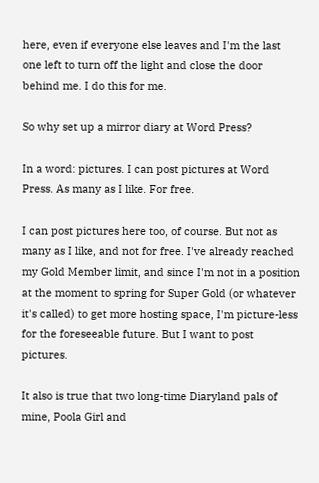here, even if everyone else leaves and I'm the last one left to turn off the light and close the door behind me. I do this for me.

So why set up a mirror diary at Word Press?

In a word: pictures. I can post pictures at Word Press. As many as I like. For free.

I can post pictures here too, of course. But not as many as I like, and not for free. I've already reached my Gold Member limit, and since I'm not in a position at the moment to spring for Super Gold (or whatever it's called) to get more hosting space, I'm picture-less for the foreseeable future. But I want to post pictures.

It also is true that two long-time Diaryland pals of mine, Poola Girl and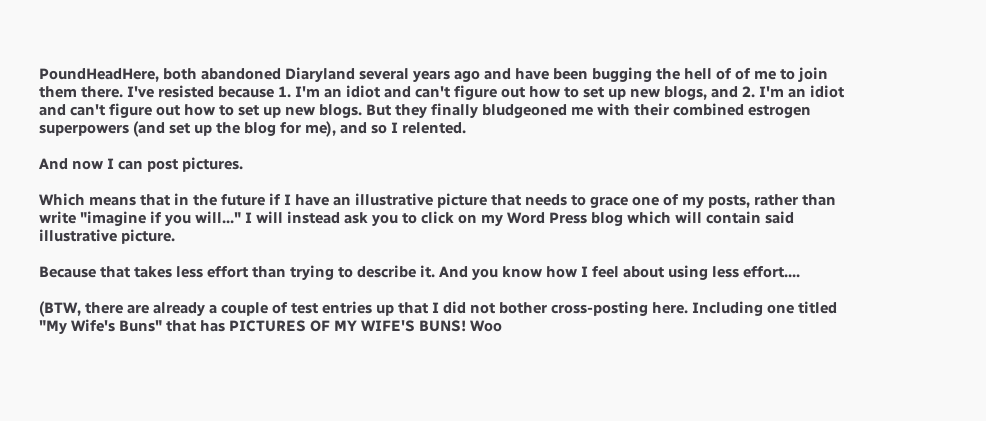PoundHeadHere, both abandoned Diaryland several years ago and have been bugging the hell of of me to join them there. I've resisted because 1. I'm an idiot and can't figure out how to set up new blogs, and 2. I'm an idiot and can't figure out how to set up new blogs. But they finally bludgeoned me with their combined estrogen superpowers (and set up the blog for me), and so I relented.

And now I can post pictures.

Which means that in the future if I have an illustrative picture that needs to grace one of my posts, rather than write "imagine if you will..." I will instead ask you to click on my Word Press blog which will contain said illustrative picture.

Because that takes less effort than trying to describe it. And you know how I feel about using less effort....

(BTW, there are already a couple of test entries up that I did not bother cross-posting here. Including one titled "My Wife's Buns" that has PICTURES OF MY WIFE'S BUNS! Woo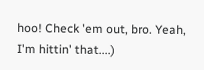hoo! Check 'em out, bro. Yeah, I'm hittin' that....)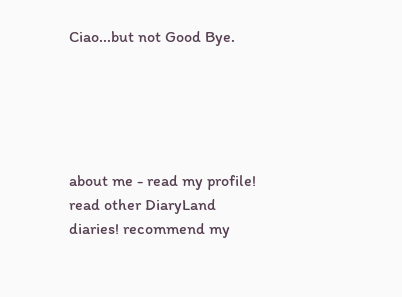Ciao...but not Good Bye.





about me - read my profile! read other DiaryLand diaries! recommend my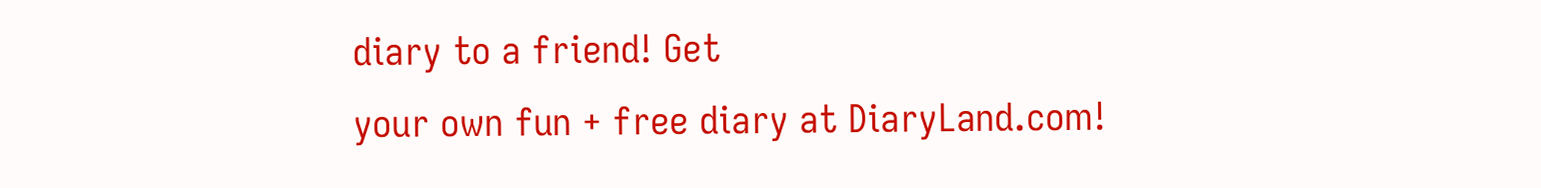diary to a friend! Get
your own fun + free diary at DiaryLand.com!